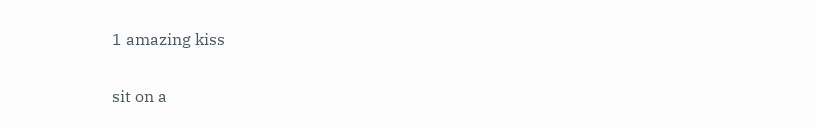1 amazing kiss

sit on a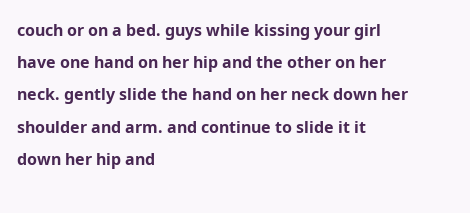couch or on a bed. guys while kissing your girl have one hand on her hip and the other on her neck. gently slide the hand on her neck down her shoulder and arm. and continue to slide it it down her hip and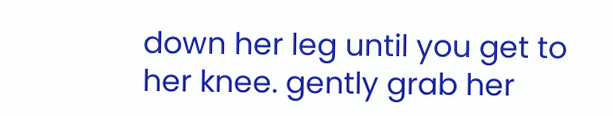down her leg until you get to her knee. gently grab her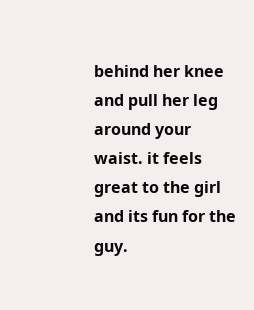behind her knee and pull her leg around your waist. it feels great to the girl and its fun for the guy.